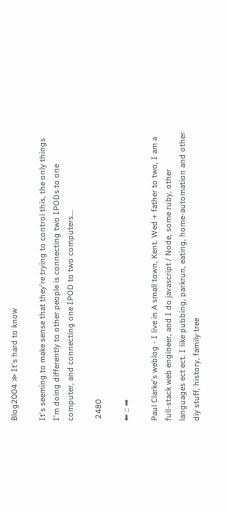Blog2004 ≫ It's hard to know

It's seeming to make sense that they're trying to control this, the only things I'm doing differently to other people is connecting two IPODs to one computer, and connecting one IPOD to two computers...

 2480

⬅ :: ➡

Paul Clarke's weblog - I live in A small town, Kent. Wed + father to two, I am a full-stack web engineer, and I do javascript / Node, some ruby, other languages ect ect. I like pubbing, parkrun, eating, home-automation and other diy stuff, history, family tree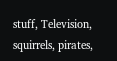stuff, Television, squirrels, pirates,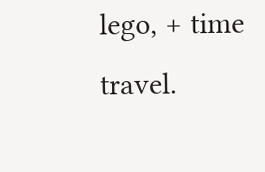lego, + time travel.